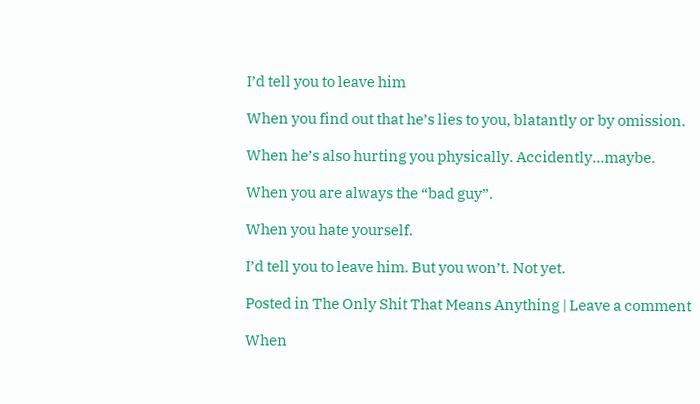I’d tell you to leave him

When you find out that he’s lies to you, blatantly or by omission.

When he’s also hurting you physically. Accidently…maybe.

When you are always the “bad guy”.

When you hate yourself.

I’d tell you to leave him. But you won’t. Not yet.

Posted in The Only Shit That Means Anything | Leave a comment

When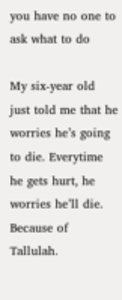you have no one to ask what to do

My six-year old just told me that he worries he’s going to die. Everytime he gets hurt, he worries he’ll die. Because of Tallulah.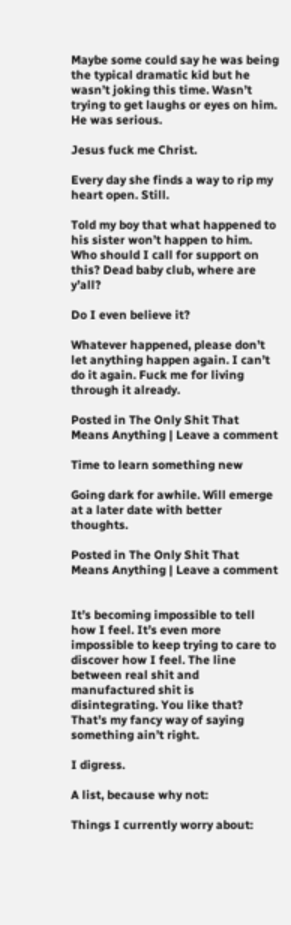Maybe some could say he was being the typical dramatic kid but he wasn’t joking this time. Wasn’t trying to get laughs or eyes on him. He was serious.

Jesus fuck me Christ.

Every day she finds a way to rip my heart open. Still.

Told my boy that what happened to his sister won’t happen to him. Who should I call for support on this? Dead baby club, where are y’all?

Do I even believe it?

Whatever happened, please don’t let anything happen again. I can’t do it again. Fuck me for living through it already.

Posted in The Only Shit That Means Anything | Leave a comment

Time to learn something new

Going dark for awhile. Will emerge at a later date with better thoughts.

Posted in The Only Shit That Means Anything | Leave a comment


It’s becoming impossible to tell how I feel. It’s even more impossible to keep trying to care to discover how I feel. The line between real shit and manufactured shit is disintegrating. You like that? That’s my fancy way of saying something ain’t right.

I digress.

A list, because why not:

Things I currently worry about: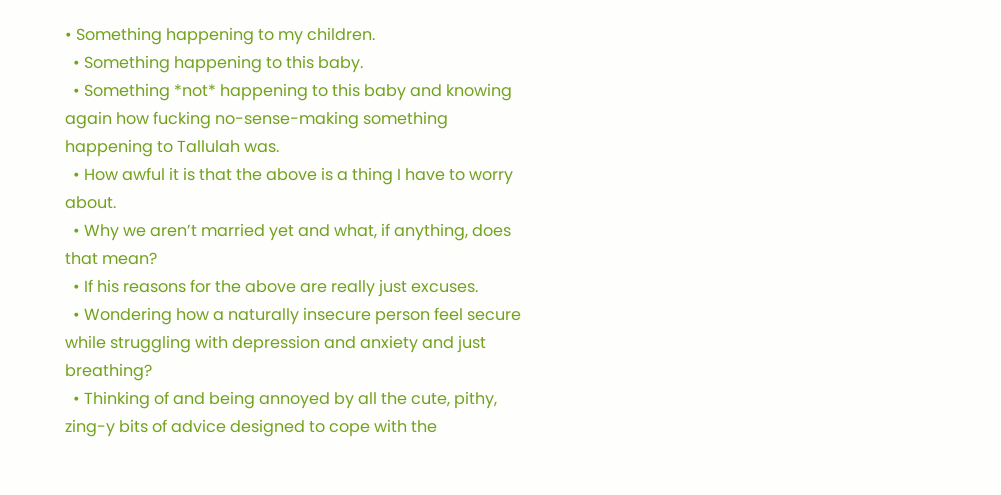• Something happening to my children.
  • Something happening to this baby.
  • Something *not* happening to this baby and knowing again how fucking no-sense-making something happening to Tallulah was.
  • How awful it is that the above is a thing I have to worry about.
  • Why we aren’t married yet and what, if anything, does that mean?
  • If his reasons for the above are really just excuses.
  • Wondering how a naturally insecure person feel secure while struggling with depression and anxiety and just breathing?
  • Thinking of and being annoyed by all the cute, pithy, zing-y bits of advice designed to cope with the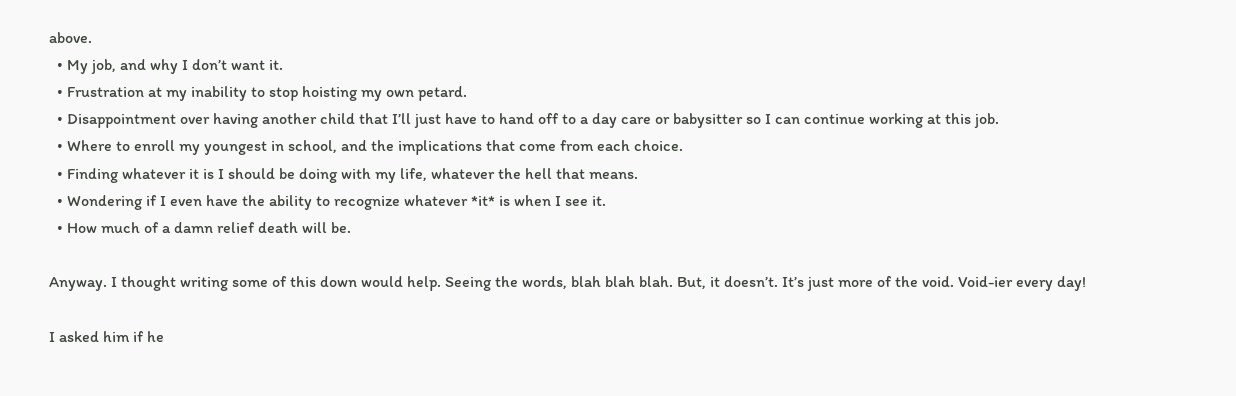above.
  • My job, and why I don’t want it.
  • Frustration at my inability to stop hoisting my own petard.
  • Disappointment over having another child that I’ll just have to hand off to a day care or babysitter so I can continue working at this job.
  • Where to enroll my youngest in school, and the implications that come from each choice.
  • Finding whatever it is I should be doing with my life, whatever the hell that means.
  • Wondering if I even have the ability to recognize whatever *it* is when I see it.
  • How much of a damn relief death will be.

Anyway. I thought writing some of this down would help. Seeing the words, blah blah blah. But, it doesn’t. It’s just more of the void. Void-ier every day!

I asked him if he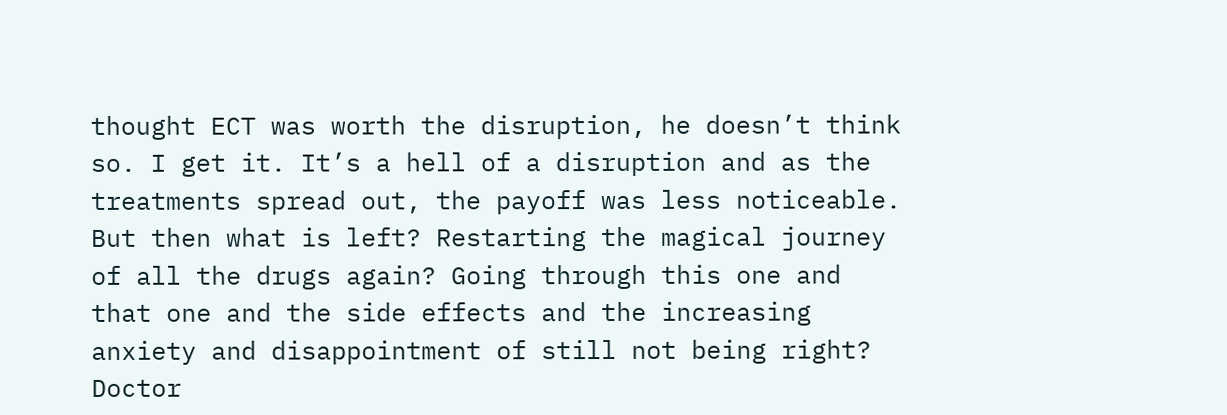thought ECT was worth the disruption, he doesn’t think so. I get it. It’s a hell of a disruption and as the treatments spread out, the payoff was less noticeable. But then what is left? Restarting the magical journey of all the drugs again? Going through this one and that one and the side effects and the increasing anxiety and disappointment of still not being right? Doctor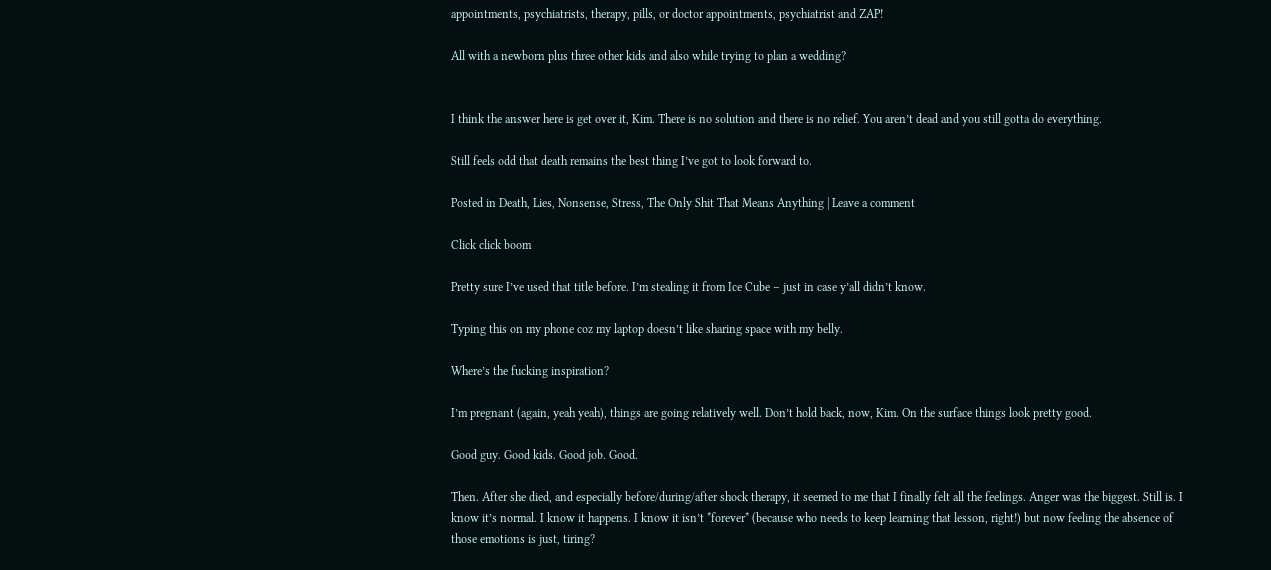appointments, psychiatrists, therapy, pills, or doctor appointments, psychiatrist and ZAP!

All with a newborn plus three other kids and also while trying to plan a wedding?


I think the answer here is get over it, Kim. There is no solution and there is no relief. You aren’t dead and you still gotta do everything.

Still feels odd that death remains the best thing I’ve got to look forward to.

Posted in Death, Lies, Nonsense, Stress, The Only Shit That Means Anything | Leave a comment

Click click boom

Pretty sure I’ve used that title before. I’m stealing it from Ice Cube – just in case y’all didn’t know.

Typing this on my phone coz my laptop doesn’t like sharing space with my belly.

Where’s the fucking inspiration?

I’m pregnant (again, yeah yeah), things are going relatively well. Don’t hold back, now, Kim. On the surface things look pretty good.

Good guy. Good kids. Good job. Good.

Then. After she died, and especially before/during/after shock therapy, it seemed to me that I finally felt all the feelings. Anger was the biggest. Still is. I know it’s normal. I know it happens. I know it isn’t *forever* (because who needs to keep learning that lesson, right!) but now feeling the absence of those emotions is just, tiring?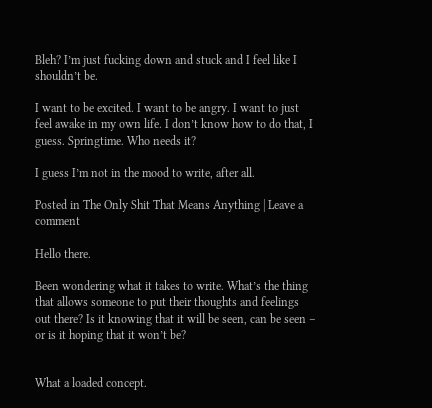Bleh? I’m just fucking down and stuck and I feel like I shouldn’t be.

I want to be excited. I want to be angry. I want to just feel awake in my own life. I don’t know how to do that, I guess. Springtime. Who needs it?

I guess I’m not in the mood to write, after all.

Posted in The Only Shit That Means Anything | Leave a comment

Hello there.

Been wondering what it takes to write. What’s the thing that allows someone to put their thoughts and feelings out there? Is it knowing that it will be seen, can be seen – or is it hoping that it won’t be?


What a loaded concept.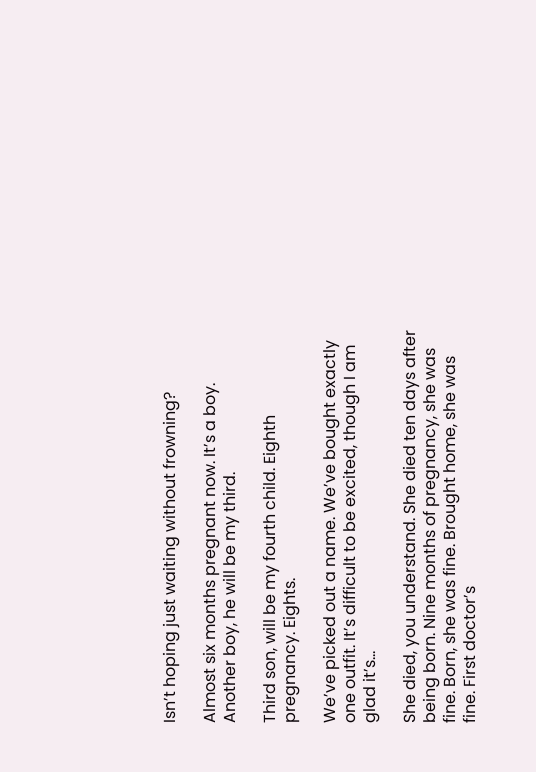Isn’t hoping just waiting without frowning?

Almost six months pregnant now. It’s a boy. Another boy, he will be my third.

Third son, will be my fourth child. Eighth pregnancy. Eights.

We’ve picked out a name. We’ve bought exactly one outfit. It’s difficult to be excited, though I am glad it’s…

She died, you understand. She died ten days after being born. Nine months of pregnancy, she was fine. Born, she was fine. Brought home, she was fine. First doctor’s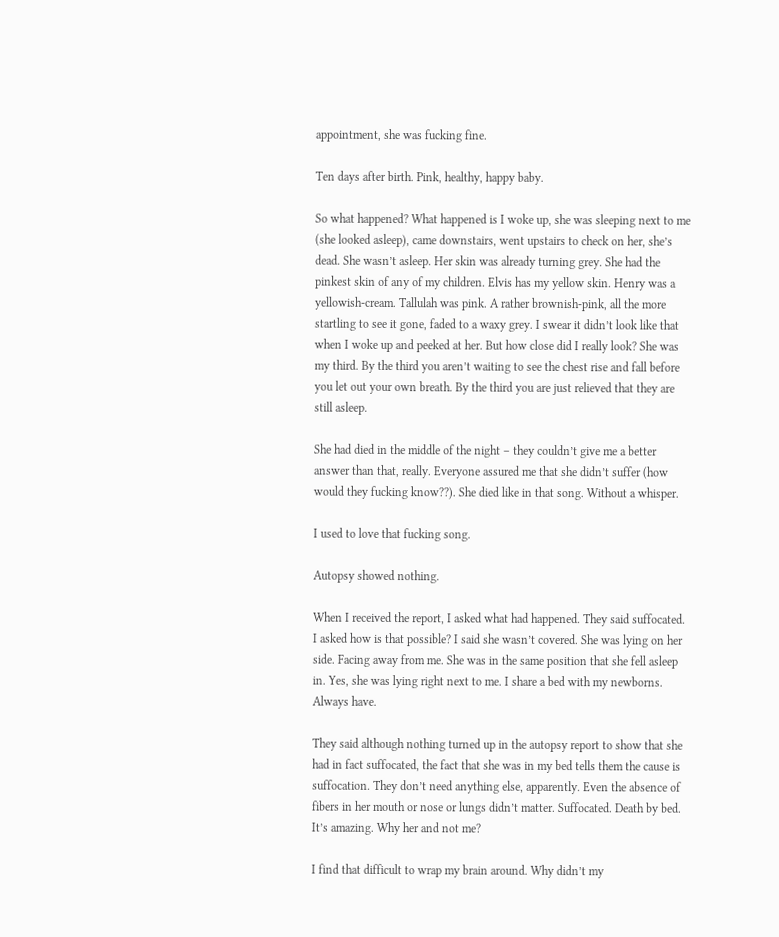appointment, she was fucking fine.

Ten days after birth. Pink, healthy, happy baby.

So what happened? What happened is I woke up, she was sleeping next to me (she looked asleep), came downstairs, went upstairs to check on her, she’s dead. She wasn’t asleep. Her skin was already turning grey. She had the pinkest skin of any of my children. Elvis has my yellow skin. Henry was a yellowish-cream. Tallulah was pink. A rather brownish-pink, all the more startling to see it gone, faded to a waxy grey. I swear it didn’t look like that when I woke up and peeked at her. But how close did I really look? She was my third. By the third you aren’t waiting to see the chest rise and fall before you let out your own breath. By the third you are just relieved that they are still asleep.

She had died in the middle of the night – they couldn’t give me a better answer than that, really. Everyone assured me that she didn’t suffer (how would they fucking know??). She died like in that song. Without a whisper.

I used to love that fucking song.

Autopsy showed nothing.

When I received the report, I asked what had happened. They said suffocated. I asked how is that possible? I said she wasn’t covered. She was lying on her side. Facing away from me. She was in the same position that she fell asleep in. Yes, she was lying right next to me. I share a bed with my newborns. Always have.

They said although nothing turned up in the autopsy report to show that she had in fact suffocated, the fact that she was in my bed tells them the cause is suffocation. They don’t need anything else, apparently. Even the absence of fibers in her mouth or nose or lungs didn’t matter. Suffocated. Death by bed. It’s amazing. Why her and not me?

I find that difficult to wrap my brain around. Why didn’t my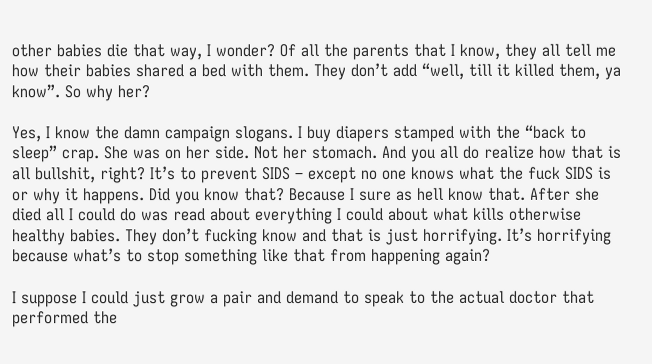other babies die that way, I wonder? Of all the parents that I know, they all tell me how their babies shared a bed with them. They don’t add “well, till it killed them, ya know”. So why her?

Yes, I know the damn campaign slogans. I buy diapers stamped with the “back to sleep” crap. She was on her side. Not her stomach. And you all do realize how that is all bullshit, right? It’s to prevent SIDS – except no one knows what the fuck SIDS is or why it happens. Did you know that? Because I sure as hell know that. After she died all I could do was read about everything I could about what kills otherwise healthy babies. They don’t fucking know and that is just horrifying. It’s horrifying because what’s to stop something like that from happening again?

I suppose I could just grow a pair and demand to speak to the actual doctor that performed the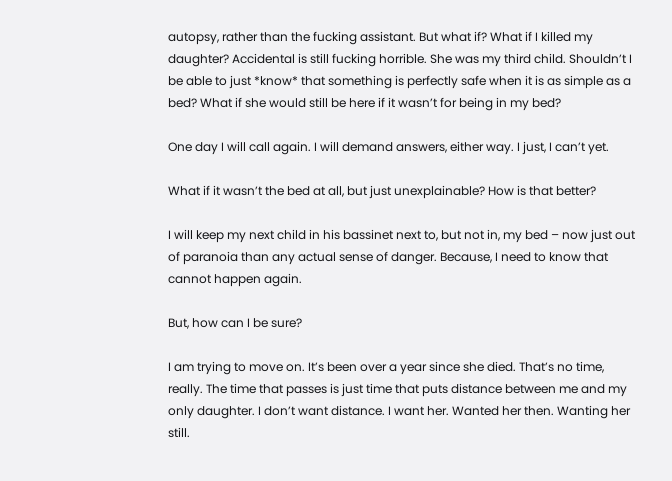autopsy, rather than the fucking assistant. But what if? What if I killed my daughter? Accidental is still fucking horrible. She was my third child. Shouldn’t I be able to just *know* that something is perfectly safe when it is as simple as a bed? What if she would still be here if it wasn’t for being in my bed?

One day I will call again. I will demand answers, either way. I just, I can’t yet.

What if it wasn’t the bed at all, but just unexplainable? How is that better?

I will keep my next child in his bassinet next to, but not in, my bed – now just out of paranoia than any actual sense of danger. Because, I need to know that cannot happen again.

But, how can I be sure?

I am trying to move on. It’s been over a year since she died. That’s no time, really. The time that passes is just time that puts distance between me and my only daughter. I don’t want distance. I want her. Wanted her then. Wanting her still.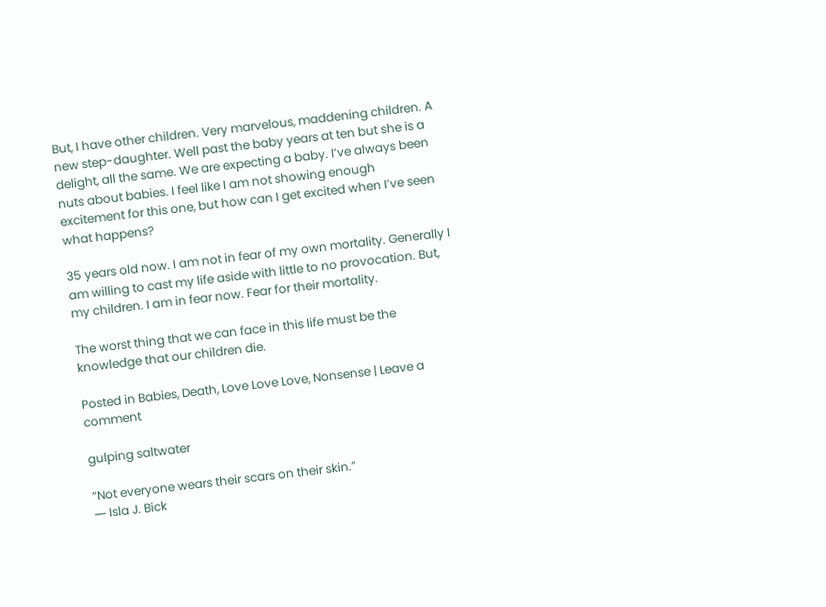But, I have other children. Very marvelous, maddening children. A new step-daughter. Well past the baby years at ten but she is a delight, all the same. We are expecting a baby. I’ve always been nuts about babies. I feel like I am not showing enough excitement for this one, but how can I get excited when I’ve seen what happens?

35 years old now. I am not in fear of my own mortality. Generally I am willing to cast my life aside with little to no provocation. But, my children. I am in fear now. Fear for their mortality.

The worst thing that we can face in this life must be the knowledge that our children die.

Posted in Babies, Death, Love Love Love, Nonsense | Leave a comment

gulping saltwater

“Not everyone wears their scars on their skin.”
― Isla J. Bick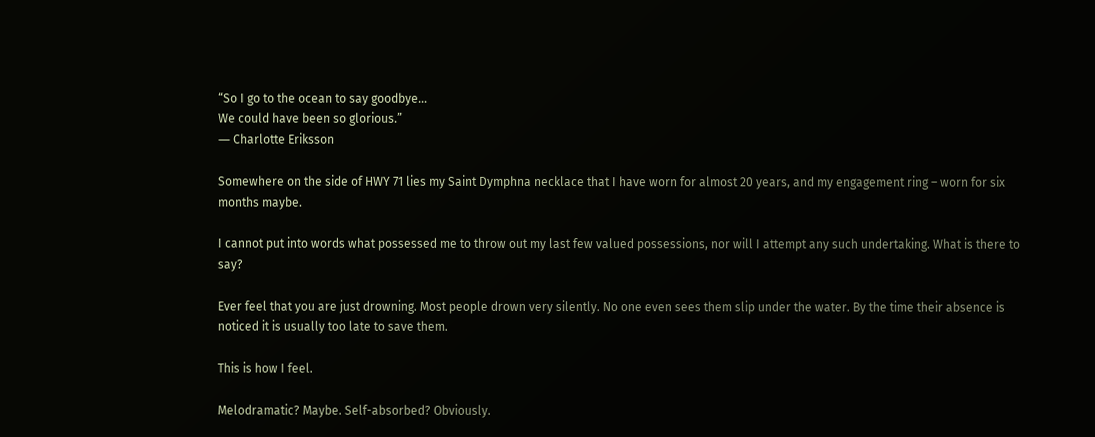“So I go to the ocean to say goodbye…
We could have been so glorious.”
― Charlotte Eriksson

Somewhere on the side of HWY 71 lies my Saint Dymphna necklace that I have worn for almost 20 years, and my engagement ring – worn for six months maybe.

I cannot put into words what possessed me to throw out my last few valued possessions, nor will I attempt any such undertaking. What is there to say?

Ever feel that you are just drowning. Most people drown very silently. No one even sees them slip under the water. By the time their absence is noticed it is usually too late to save them.

This is how I feel.

Melodramatic? Maybe. Self-absorbed? Obviously.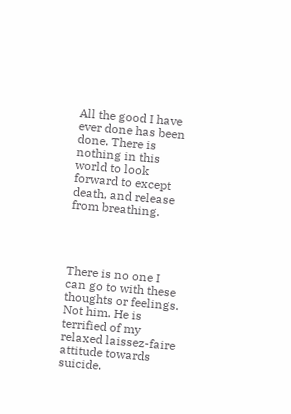All the good I have ever done has been done. There is nothing in this world to look forward to except death, and release from breathing.




There is no one I can go to with these thoughts or feelings. Not him. He is terrified of my relaxed laissez-faire attitude towards suicide.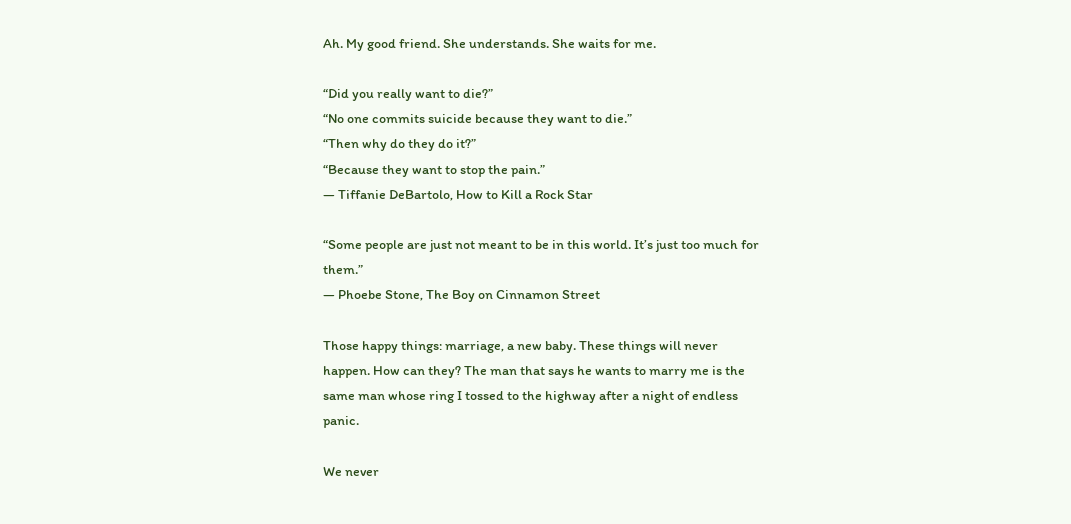Ah. My good friend. She understands. She waits for me.

“Did you really want to die?”
“No one commits suicide because they want to die.”
“Then why do they do it?”
“Because they want to stop the pain.”
― Tiffanie DeBartolo, How to Kill a Rock Star

“Some people are just not meant to be in this world. It’s just too much for them.”
― Phoebe Stone, The Boy on Cinnamon Street

Those happy things: marriage, a new baby. These things will never happen. How can they? The man that says he wants to marry me is the same man whose ring I tossed to the highway after a night of endless panic.

We never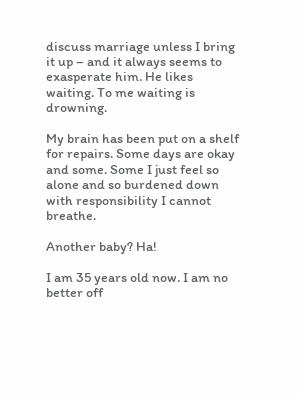discuss marriage unless I bring it up – and it always seems to exasperate him. He likes waiting. To me waiting is drowning.

My brain has been put on a shelf for repairs. Some days are okay and some. Some I just feel so alone and so burdened down with responsibility I cannot breathe.

Another baby? Ha!

I am 35 years old now. I am no better off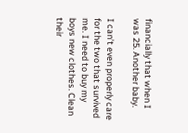financially that when I was 25. Another baby.

I can’t even properly care for the two that survived me. I need to buy my boys new clothes. Clean their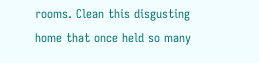rooms. Clean this disgusting home that once held so many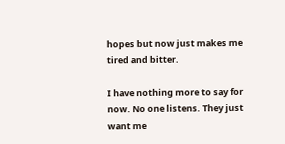hopes but now just makes me tired and bitter.

I have nothing more to say for now. No one listens. They just want me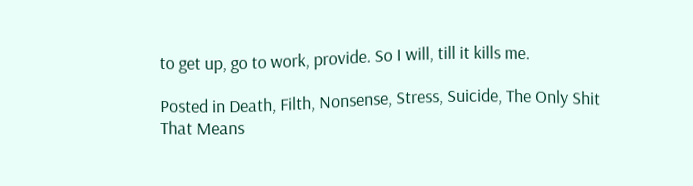to get up, go to work, provide. So I will, till it kills me.

Posted in Death, Filth, Nonsense, Stress, Suicide, The Only Shit That Means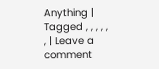Anything | Tagged , , , , , , | Leave a comment